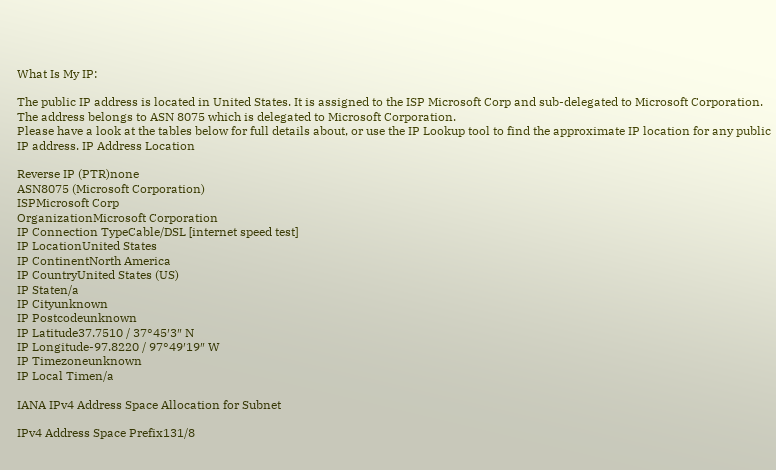What Is My IP:

The public IP address is located in United States. It is assigned to the ISP Microsoft Corp and sub-delegated to Microsoft Corporation. The address belongs to ASN 8075 which is delegated to Microsoft Corporation.
Please have a look at the tables below for full details about, or use the IP Lookup tool to find the approximate IP location for any public IP address. IP Address Location

Reverse IP (PTR)none
ASN8075 (Microsoft Corporation)
ISPMicrosoft Corp
OrganizationMicrosoft Corporation
IP Connection TypeCable/DSL [internet speed test]
IP LocationUnited States
IP ContinentNorth America
IP CountryUnited States (US)
IP Staten/a
IP Cityunknown
IP Postcodeunknown
IP Latitude37.7510 / 37°45′3″ N
IP Longitude-97.8220 / 97°49′19″ W
IP Timezoneunknown
IP Local Timen/a

IANA IPv4 Address Space Allocation for Subnet

IPv4 Address Space Prefix131/8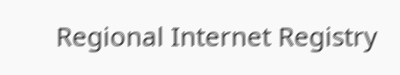Regional Internet Registry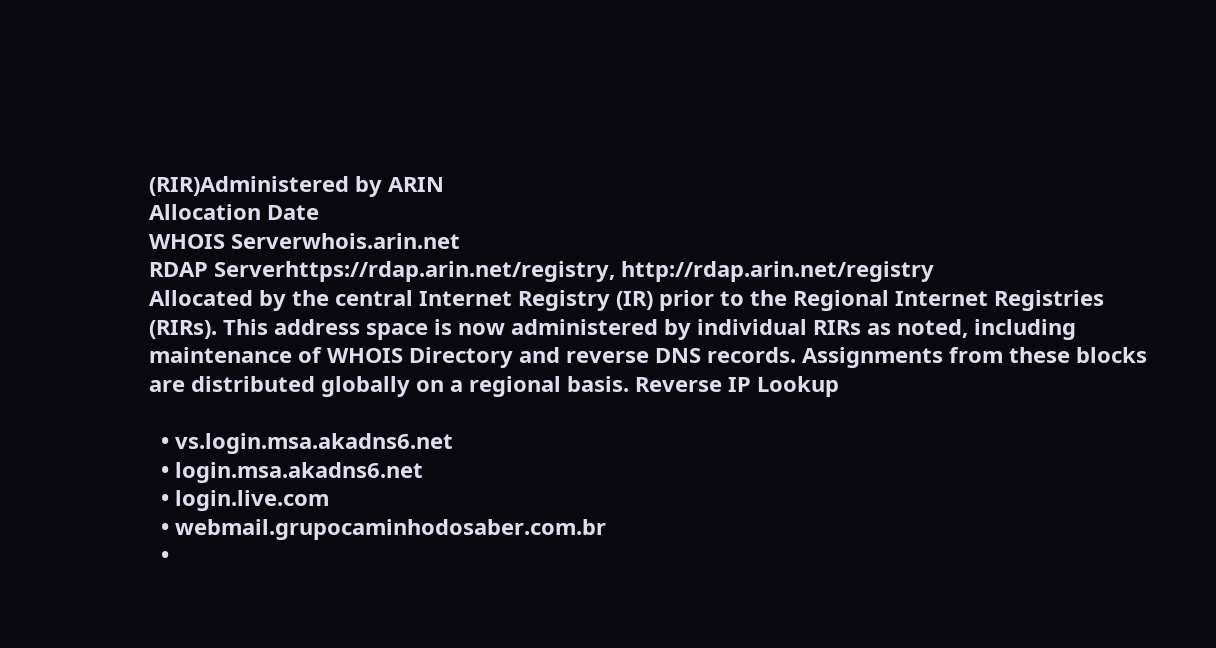(RIR)Administered by ARIN
Allocation Date
WHOIS Serverwhois.arin.net
RDAP Serverhttps://rdap.arin.net/registry, http://rdap.arin.net/registry
Allocated by the central Internet Registry (IR) prior to the Regional Internet Registries (RIRs). This address space is now administered by individual RIRs as noted, including maintenance of WHOIS Directory and reverse DNS records. Assignments from these blocks are distributed globally on a regional basis. Reverse IP Lookup

  • vs.login.msa.akadns6.net
  • login.msa.akadns6.net
  • login.live.com
  • webmail.grupocaminhodosaber.com.br
  •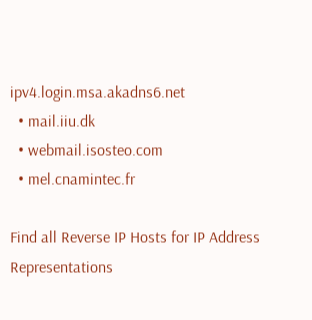ipv4.login.msa.akadns6.net
  • mail.iiu.dk
  • webmail.isosteo.com
  • mel.cnamintec.fr

Find all Reverse IP Hosts for IP Address Representations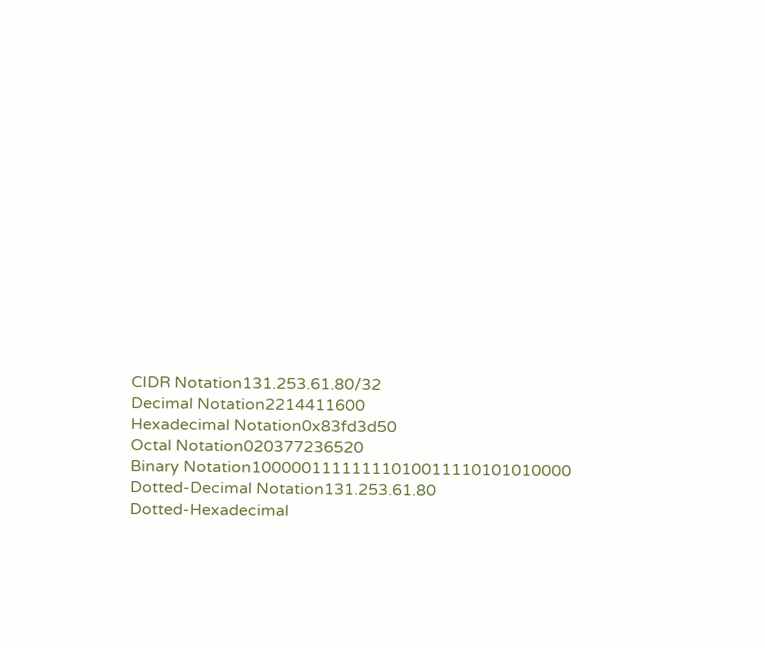CIDR Notation131.253.61.80/32
Decimal Notation2214411600
Hexadecimal Notation0x83fd3d50
Octal Notation020377236520
Binary Notation10000011111111010011110101010000
Dotted-Decimal Notation131.253.61.80
Dotted-Hexadecimal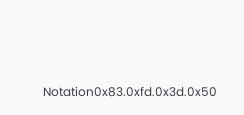Notation0x83.0xfd.0x3d.0x50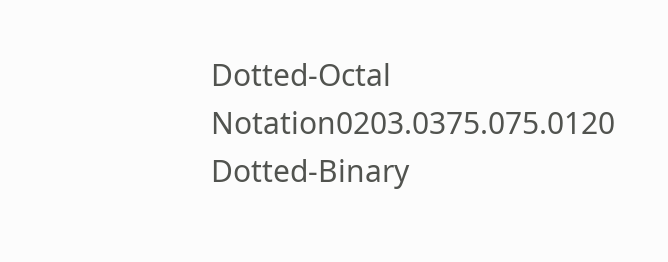Dotted-Octal Notation0203.0375.075.0120
Dotted-Binary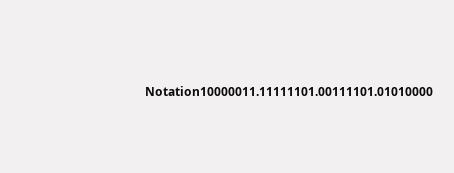Notation10000011.11111101.00111101.01010000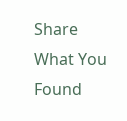Share What You Found